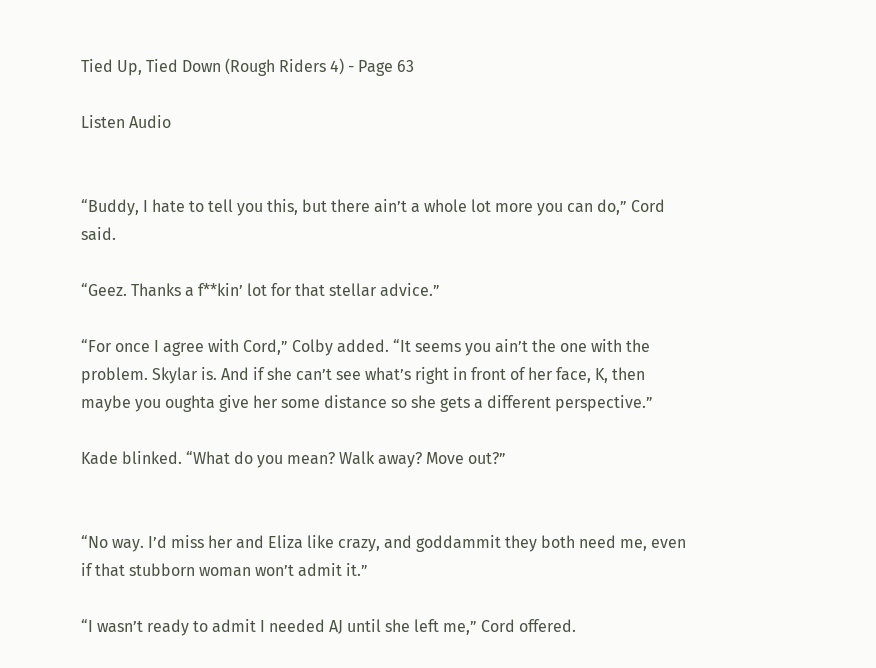Tied Up, Tied Down (Rough Riders 4) - Page 63

Listen Audio


“Buddy, I hate to tell you this, but there ain’t a whole lot more you can do,” Cord said.

“Geez. Thanks a f**kin’ lot for that stellar advice.”

“For once I agree with Cord,” Colby added. “It seems you ain’t the one with the problem. Skylar is. And if she can’t see what’s right in front of her face, K, then maybe you oughta give her some distance so she gets a different perspective.”

Kade blinked. “What do you mean? Walk away? Move out?”


“No way. I’d miss her and Eliza like crazy, and goddammit they both need me, even if that stubborn woman won’t admit it.”

“I wasn’t ready to admit I needed AJ until she left me,” Cord offered.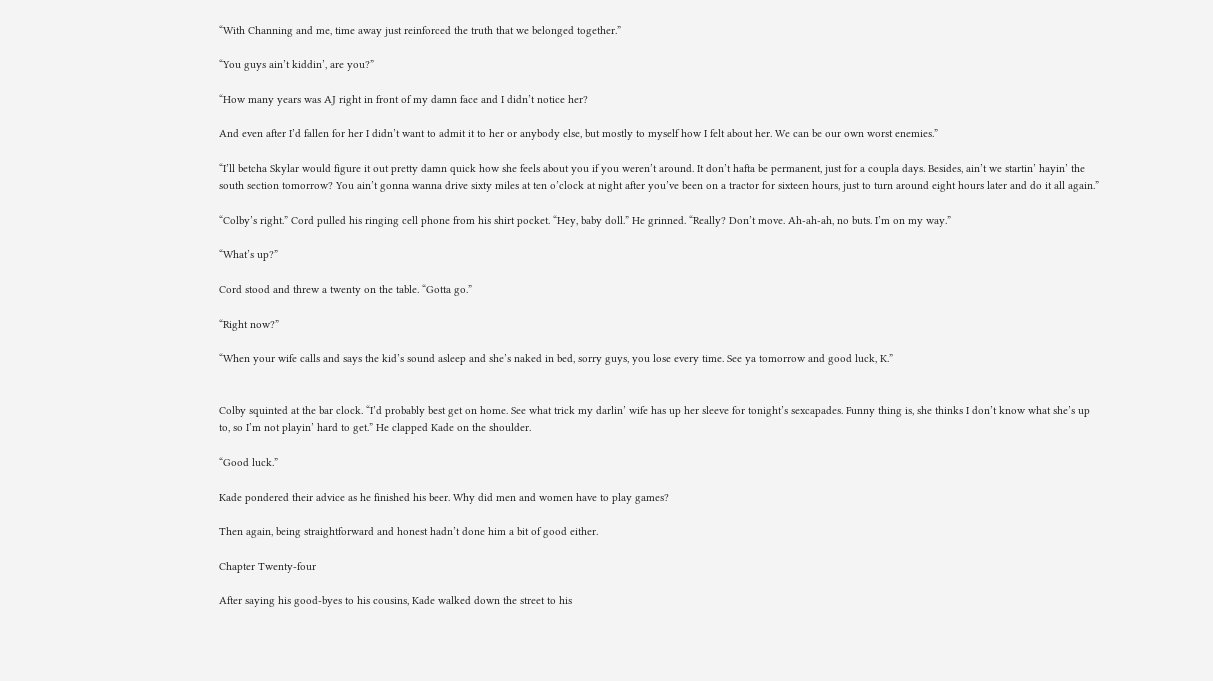“With Channing and me, time away just reinforced the truth that we belonged together.”

“You guys ain’t kiddin’, are you?”

“How many years was AJ right in front of my damn face and I didn’t notice her?

And even after I’d fallen for her I didn’t want to admit it to her or anybody else, but mostly to myself how I felt about her. We can be our own worst enemies.”

“I’ll betcha Skylar would figure it out pretty damn quick how she feels about you if you weren’t around. It don’t hafta be permanent, just for a coupla days. Besides, ain’t we startin’ hayin’ the south section tomorrow? You ain’t gonna wanna drive sixty miles at ten o’clock at night after you’ve been on a tractor for sixteen hours, just to turn around eight hours later and do it all again.”

“Colby’s right.” Cord pulled his ringing cell phone from his shirt pocket. “Hey, baby doll.” He grinned. “Really? Don’t move. Ah-ah-ah, no buts. I’m on my way.”

“What’s up?”

Cord stood and threw a twenty on the table. “Gotta go.”

“Right now?”

“When your wife calls and says the kid’s sound asleep and she’s naked in bed, sorry guys, you lose every time. See ya tomorrow and good luck, K.”


Colby squinted at the bar clock. “I’d probably best get on home. See what trick my darlin’ wife has up her sleeve for tonight’s sexcapades. Funny thing is, she thinks I don’t know what she’s up to, so I’m not playin’ hard to get.” He clapped Kade on the shoulder.

“Good luck.”

Kade pondered their advice as he finished his beer. Why did men and women have to play games?

Then again, being straightforward and honest hadn’t done him a bit of good either.

Chapter Twenty-four

After saying his good-byes to his cousins, Kade walked down the street to his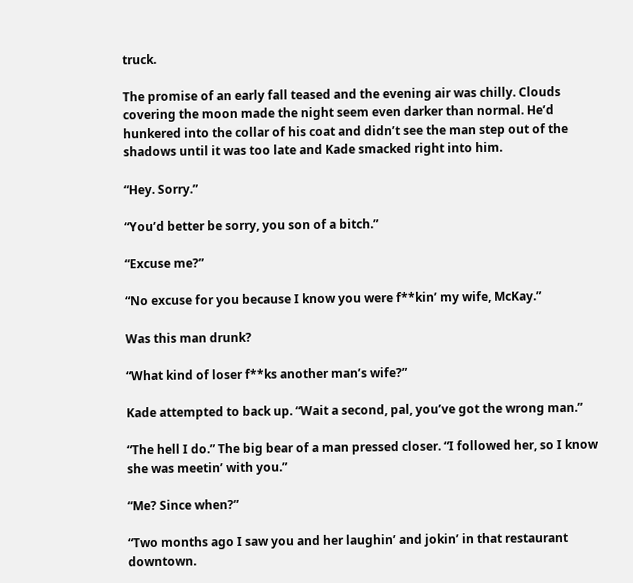truck.

The promise of an early fall teased and the evening air was chilly. Clouds covering the moon made the night seem even darker than normal. He’d hunkered into the collar of his coat and didn’t see the man step out of the shadows until it was too late and Kade smacked right into him.

“Hey. Sorry.”

“You’d better be sorry, you son of a bitch.”

“Excuse me?”

“No excuse for you because I know you were f**kin’ my wife, McKay.”

Was this man drunk?

“What kind of loser f**ks another man’s wife?”

Kade attempted to back up. “Wait a second, pal, you’ve got the wrong man.”

“The hell I do.” The big bear of a man pressed closer. “I followed her, so I know she was meetin’ with you.”

“Me? Since when?”

“Two months ago I saw you and her laughin’ and jokin’ in that restaurant downtown.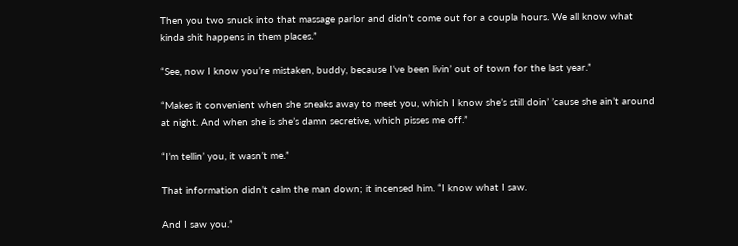Then you two snuck into that massage parlor and didn’t come out for a coupla hours. We all know what kinda shit happens in them places.”

“See, now I know you’re mistaken, buddy, because I’ve been livin’ out of town for the last year.”

“Makes it convenient when she sneaks away to meet you, which I know she’s still doin’ ’cause she ain’t around at night. And when she is she’s damn secretive, which pisses me off.”

“I’m tellin’ you, it wasn’t me.”

That information didn’t calm the man down; it incensed him. “I know what I saw.

And I saw you.”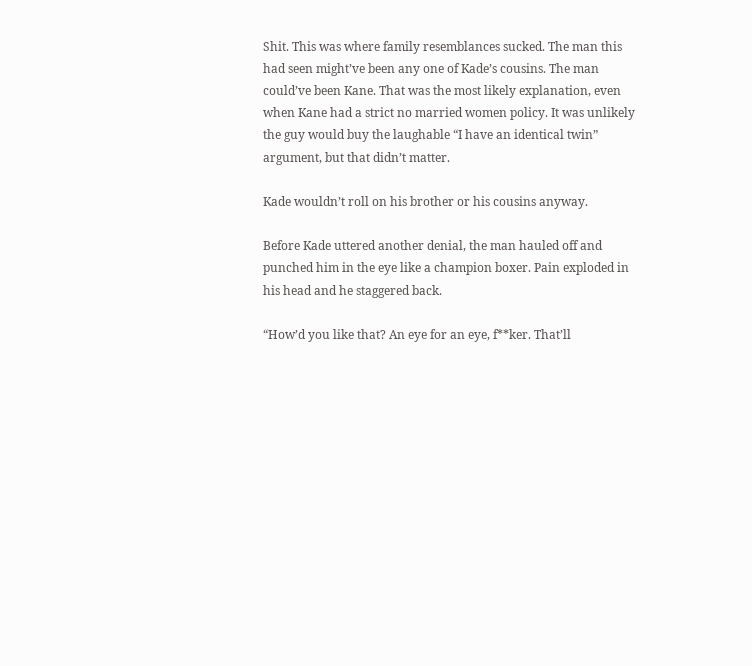Shit. This was where family resemblances sucked. The man this had seen might’ve been any one of Kade’s cousins. The man could’ve been Kane. That was the most likely explanation, even when Kane had a strict no married women policy. It was unlikely the guy would buy the laughable “I have an identical twin” argument, but that didn’t matter.

Kade wouldn’t roll on his brother or his cousins anyway.

Before Kade uttered another denial, the man hauled off and punched him in the eye like a champion boxer. Pain exploded in his head and he staggered back.

“How’d you like that? An eye for an eye, f**ker. That’ll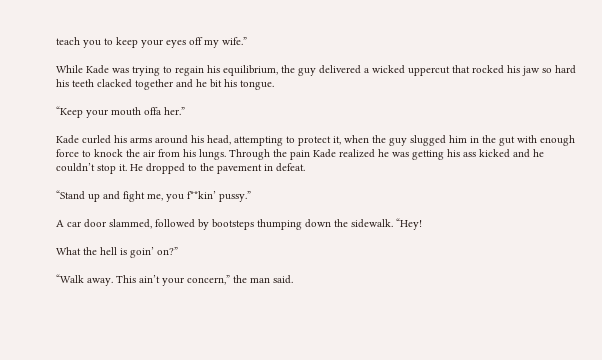teach you to keep your eyes off my wife.”

While Kade was trying to regain his equilibrium, the guy delivered a wicked uppercut that rocked his jaw so hard his teeth clacked together and he bit his tongue.

“Keep your mouth offa her.”

Kade curled his arms around his head, attempting to protect it, when the guy slugged him in the gut with enough force to knock the air from his lungs. Through the pain Kade realized he was getting his ass kicked and he couldn’t stop it. He dropped to the pavement in defeat.

“Stand up and fight me, you f**kin’ pussy.”

A car door slammed, followed by bootsteps thumping down the sidewalk. “Hey!

What the hell is goin’ on?”

“Walk away. This ain’t your concern,” the man said.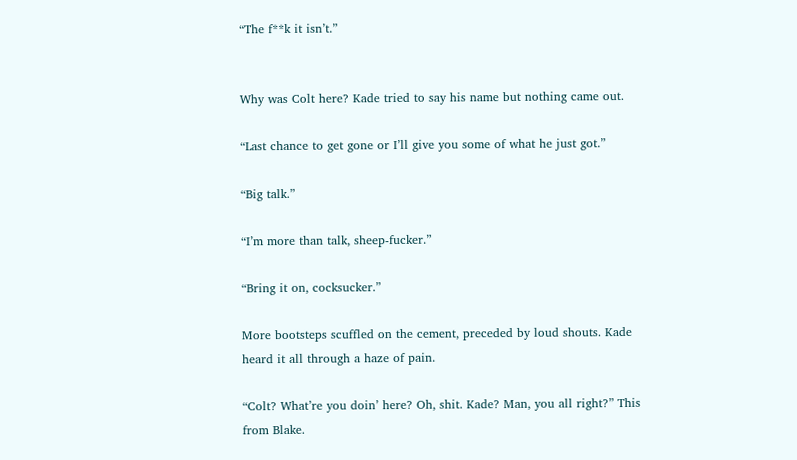“The f**k it isn’t.”


Why was Colt here? Kade tried to say his name but nothing came out.

“Last chance to get gone or I’ll give you some of what he just got.”

“Big talk.”

“I’m more than talk, sheep-fucker.”

“Bring it on, cocksucker.”

More bootsteps scuffled on the cement, preceded by loud shouts. Kade heard it all through a haze of pain.

“Colt? What’re you doin’ here? Oh, shit. Kade? Man, you all right?” This from Blake.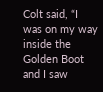Colt said, “I was on my way inside the Golden Boot and I saw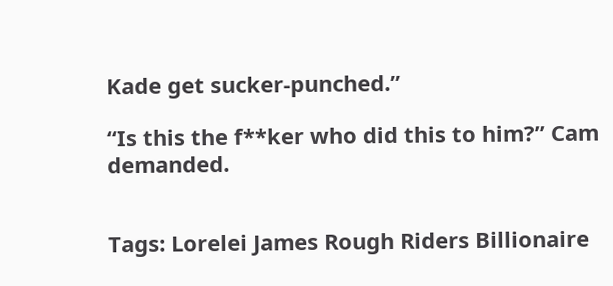Kade get sucker-punched.”

“Is this the f**ker who did this to him?” Cam demanded.


Tags: Lorelei James Rough Riders Billionaire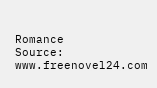Romance
Source: www.freenovel24.com